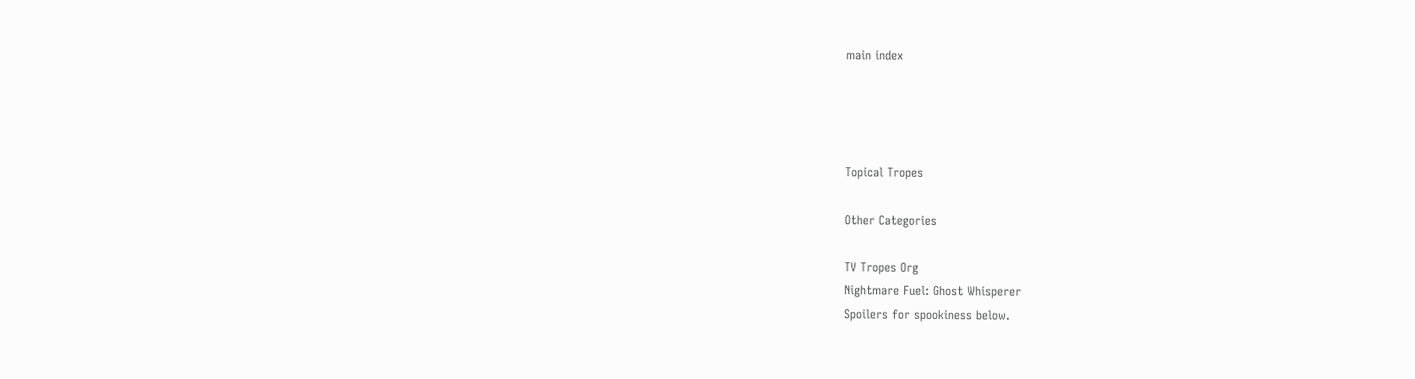main index




Topical Tropes

Other Categories

TV Tropes Org
Nightmare Fuel: Ghost Whisperer
Spoilers for spookiness below.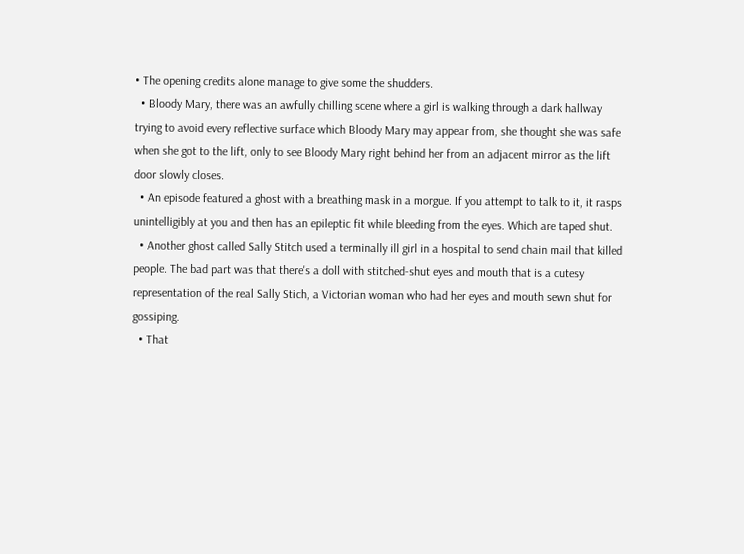• The opening credits alone manage to give some the shudders.
  • Bloody Mary, there was an awfully chilling scene where a girl is walking through a dark hallway trying to avoid every reflective surface which Bloody Mary may appear from, she thought she was safe when she got to the lift, only to see Bloody Mary right behind her from an adjacent mirror as the lift door slowly closes.
  • An episode featured a ghost with a breathing mask in a morgue. If you attempt to talk to it, it rasps unintelligibly at you and then has an epileptic fit while bleeding from the eyes. Which are taped shut.
  • Another ghost called Sally Stitch used a terminally ill girl in a hospital to send chain mail that killed people. The bad part was that there's a doll with stitched-shut eyes and mouth that is a cutesy representation of the real Sally Stich, a Victorian woman who had her eyes and mouth sewn shut for gossiping.
  • That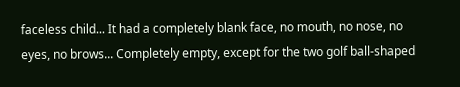faceless child... It had a completely blank face, no mouth, no nose, no eyes, no brows... Completely empty, except for the two golf ball-shaped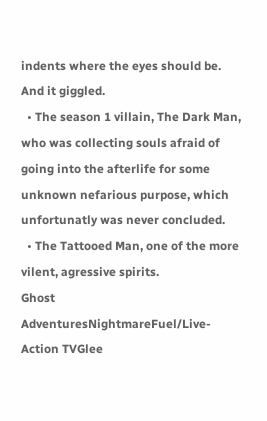indents where the eyes should be. And it giggled.
  • The season 1 villain, The Dark Man, who was collecting souls afraid of going into the afterlife for some unknown nefarious purpose, which unfortunatly was never concluded.
  • The Tattooed Man, one of the more vilent, agressive spirits.
Ghost AdventuresNightmareFuel/Live-Action TVGlee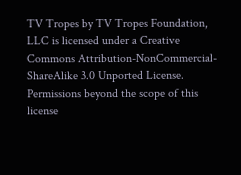TV Tropes by TV Tropes Foundation, LLC is licensed under a Creative Commons Attribution-NonCommercial-ShareAlike 3.0 Unported License.
Permissions beyond the scope of this license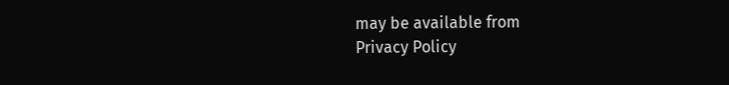may be available from
Privacy Policy